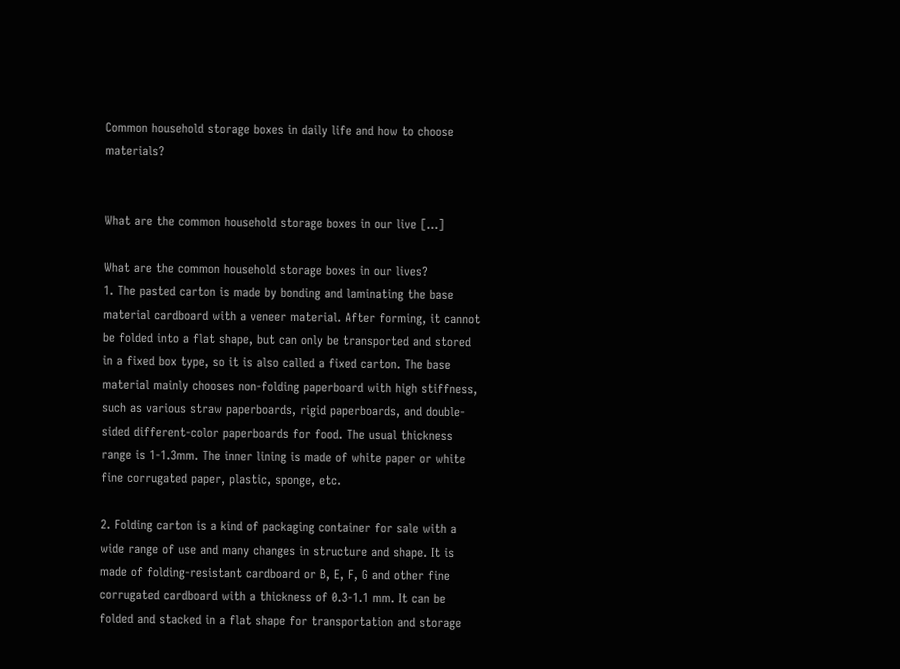Common household storage boxes in daily life and how to choose materials?


What are the common household storage boxes in our live […]

What are the common household storage boxes in our lives?
1. The pasted carton is made by bonding and laminating the base material cardboard with a veneer material. After forming, it cannot be folded into a flat shape, but can only be transported and stored in a fixed box type, so it is also called a fixed carton. The base material mainly chooses non-folding paperboard with high stiffness, such as various straw paperboards, rigid paperboards, and double-sided different-color paperboards for food. The usual thickness range is 1-1.3mm. The inner lining is made of white paper or white fine corrugated paper, plastic, sponge, etc.

2. Folding carton is a kind of packaging container for sale with a wide range of use and many changes in structure and shape. It is made of folding-resistant cardboard or B, E, F, G and other fine corrugated cardboard with a thickness of 0.3-1.1 mm. It can be folded and stacked in a flat shape for transportation and storage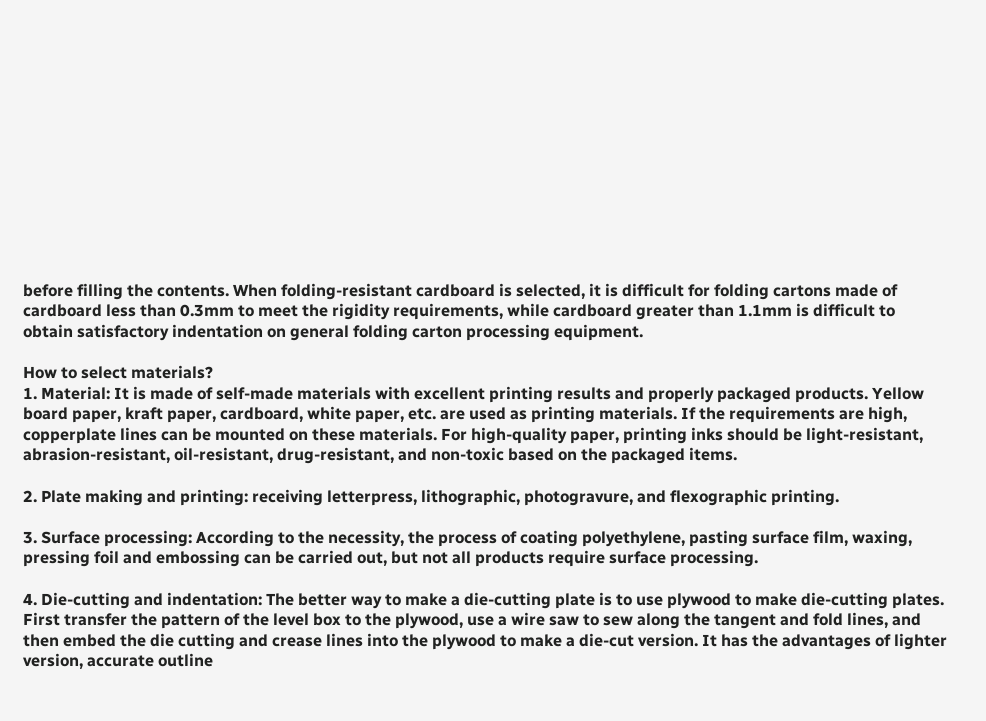before filling the contents. When folding-resistant cardboard is selected, it is difficult for folding cartons made of cardboard less than 0.3mm to meet the rigidity requirements, while cardboard greater than 1.1mm is difficult to obtain satisfactory indentation on general folding carton processing equipment.

How to select materials?
1. Material: It is made of self-made materials with excellent printing results and properly packaged products. Yellow board paper, kraft paper, cardboard, white paper, etc. are used as printing materials. If the requirements are high, copperplate lines can be mounted on these materials. For high-quality paper, printing inks should be light-resistant, abrasion-resistant, oil-resistant, drug-resistant, and non-toxic based on the packaged items.

2. Plate making and printing: receiving letterpress, lithographic, photogravure, and flexographic printing.

3. Surface processing: According to the necessity, the process of coating polyethylene, pasting surface film, waxing, pressing foil and embossing can be carried out, but not all products require surface processing.

4. Die-cutting and indentation: The better way to make a die-cutting plate is to use plywood to make die-cutting plates. First transfer the pattern of the level box to the plywood, use a wire saw to sew along the tangent and fold lines, and then embed the die cutting and crease lines into the plywood to make a die-cut version. It has the advantages of lighter version, accurate outline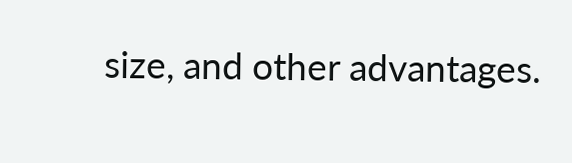size, and other advantages.